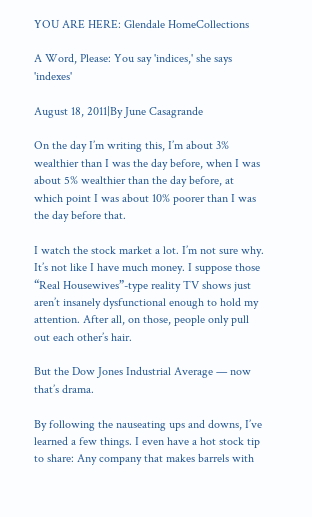YOU ARE HERE: Glendale HomeCollections

A Word, Please: You say 'indices,' she says 'indexes'

August 18, 2011|By June Casagrande

On the day I’m writing this, I’m about 3% wealthier than I was the day before, when I was about 5% wealthier than the day before, at which point I was about 10% poorer than I was the day before that.

I watch the stock market a lot. I’m not sure why. It’s not like I have much money. I suppose those “Real Housewives”-type reality TV shows just aren’t insanely dysfunctional enough to hold my attention. After all, on those, people only pull out each other’s hair.

But the Dow Jones Industrial Average — now that’s drama.

By following the nauseating ups and downs, I’ve learned a few things. I even have a hot stock tip to share: Any company that makes barrels with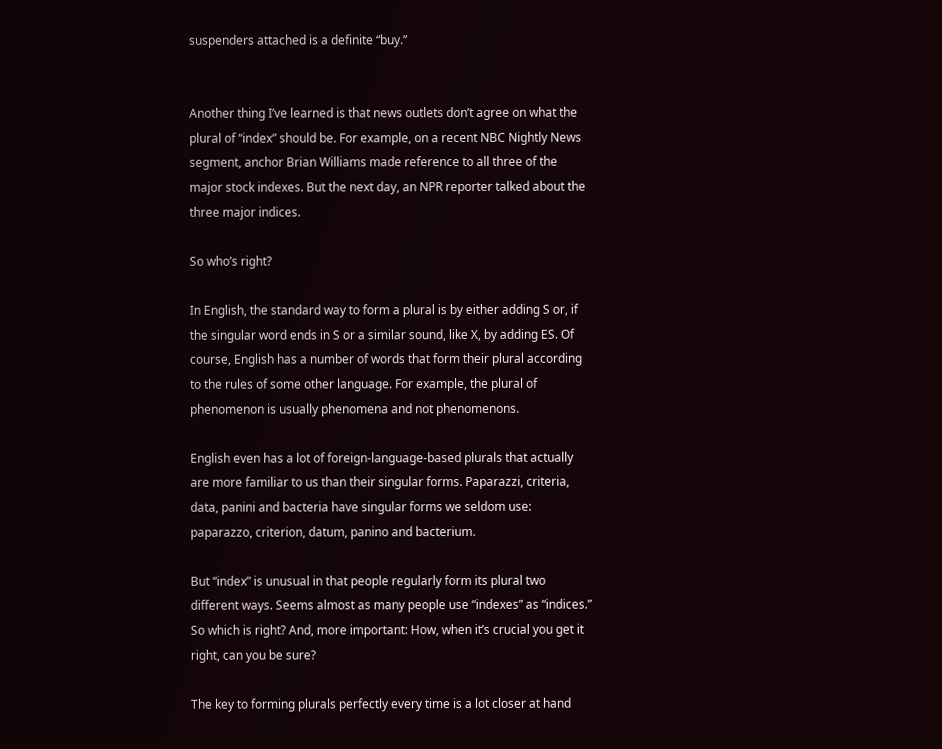suspenders attached is a definite “buy.”


Another thing I’ve learned is that news outlets don’t agree on what the plural of “index” should be. For example, on a recent NBC Nightly News segment, anchor Brian Williams made reference to all three of the major stock indexes. But the next day, an NPR reporter talked about the three major indices.

So who’s right?

In English, the standard way to form a plural is by either adding S or, if the singular word ends in S or a similar sound, like X, by adding ES. Of course, English has a number of words that form their plural according to the rules of some other language. For example, the plural of phenomenon is usually phenomena and not phenomenons.

English even has a lot of foreign-language-based plurals that actually are more familiar to us than their singular forms. Paparazzi, criteria, data, panini and bacteria have singular forms we seldom use: paparazzo, criterion, datum, panino and bacterium.

But “index” is unusual in that people regularly form its plural two different ways. Seems almost as many people use “indexes” as “indices.” So which is right? And, more important: How, when it’s crucial you get it right, can you be sure?

The key to forming plurals perfectly every time is a lot closer at hand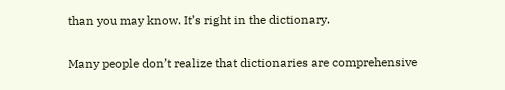than you may know. It’s right in the dictionary.

Many people don’t realize that dictionaries are comprehensive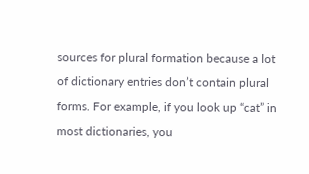sources for plural formation because a lot of dictionary entries don’t contain plural forms. For example, if you look up “cat” in most dictionaries, you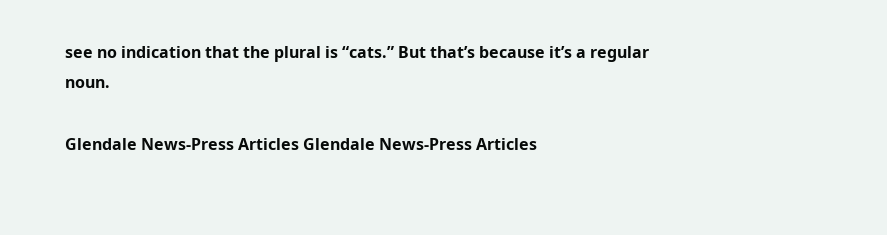see no indication that the plural is “cats.” But that’s because it’s a regular noun.

Glendale News-Press Articles Glendale News-Press Articles